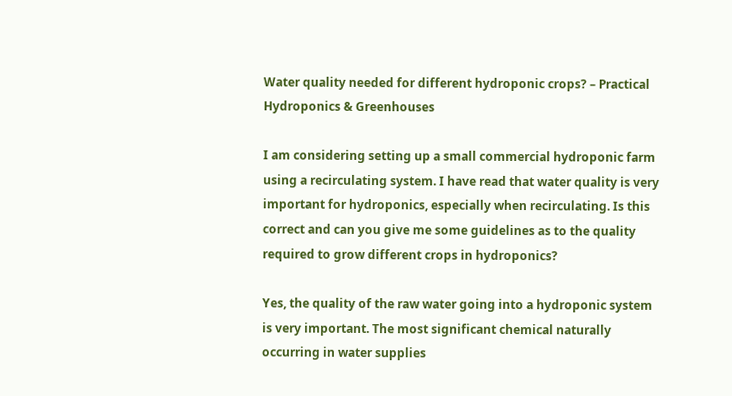Water quality needed for different hydroponic crops? – Practical Hydroponics & Greenhouses

I am considering setting up a small commercial hydroponic farm using a recirculating system. I have read that water quality is very important for hydroponics, especially when recirculating. Is this correct and can you give me some guidelines as to the quality required to grow different crops in hydroponics?

Yes, the quality of the raw water going into a hydroponic system is very important. The most significant chemical naturally occurring in water supplies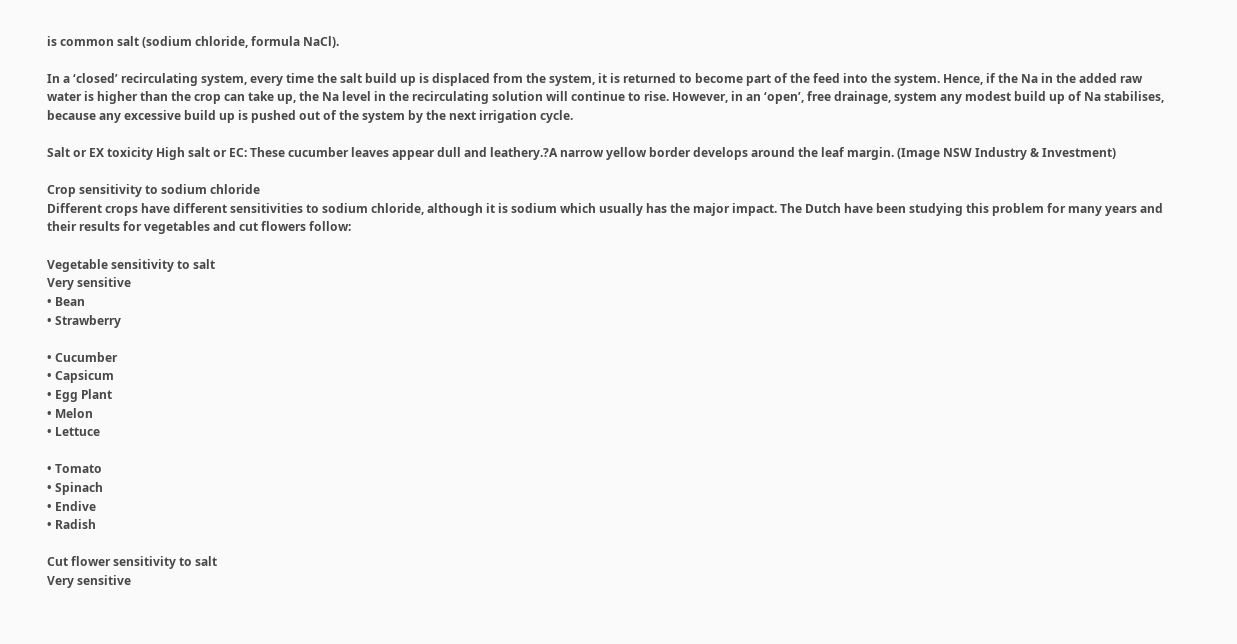is common salt (sodium chloride, formula NaCl).

In a ‘closed’ recirculating system, every time the salt build up is displaced from the system, it is returned to become part of the feed into the system. Hence, if the Na in the added raw water is higher than the crop can take up, the Na level in the recirculating solution will continue to rise. However, in an ‘open’, free drainage, system any modest build up of Na stabilises, because any excessive build up is pushed out of the system by the next irrigation cycle.

Salt or EX toxicity High salt or EC: These cucumber leaves appear dull and leathery.?A narrow yellow border develops around the leaf margin. (Image NSW Industry & Investment)

Crop sensitivity to sodium chloride
Different crops have different sensitivities to sodium chloride, although it is sodium which usually has the major impact. The Dutch have been studying this problem for many years and their results for vegetables and cut flowers follow:

Vegetable sensitivity to salt
Very sensitive
• Bean
• Strawberry

• Cucumber
• Capsicum
• Egg Plant
• Melon
• Lettuce

• Tomato
• Spinach
• Endive
• Radish

Cut flower sensitivity to salt
Very sensitive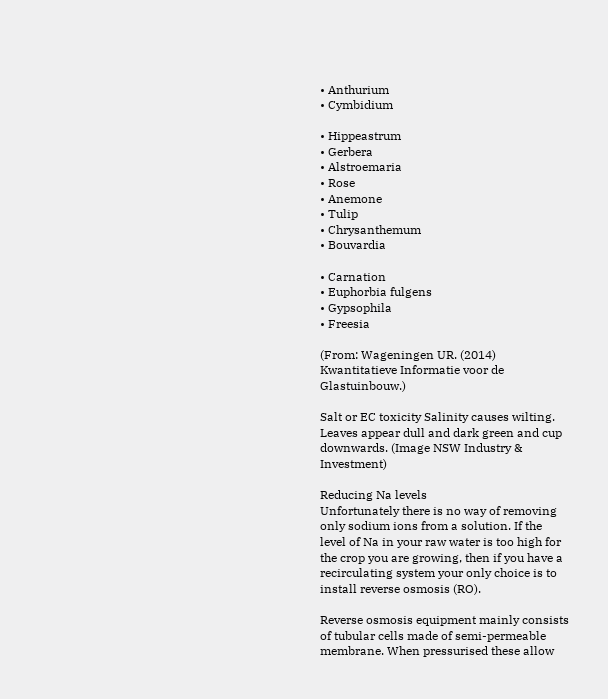• Anthurium
• Cymbidium

• Hippeastrum
• Gerbera
• Alstroemaria
• Rose
• Anemone
• Tulip
• Chrysanthemum
• Bouvardia

• Carnation
• Euphorbia fulgens
• Gypsophila
• Freesia

(From: Wageningen UR. (2014) Kwantitatieve Informatie voor de Glastuinbouw.)

Salt or EC toxicity Salinity causes wilting. Leaves appear dull and dark green and cup downwards. (Image NSW Industry & Investment)

Reducing Na levels
Unfortunately there is no way of removing only sodium ions from a solution. If the level of Na in your raw water is too high for the crop you are growing, then if you have a recirculating system your only choice is to install reverse osmosis (RO).

Reverse osmosis equipment mainly consists of tubular cells made of semi-permeable membrane. When pressurised these allow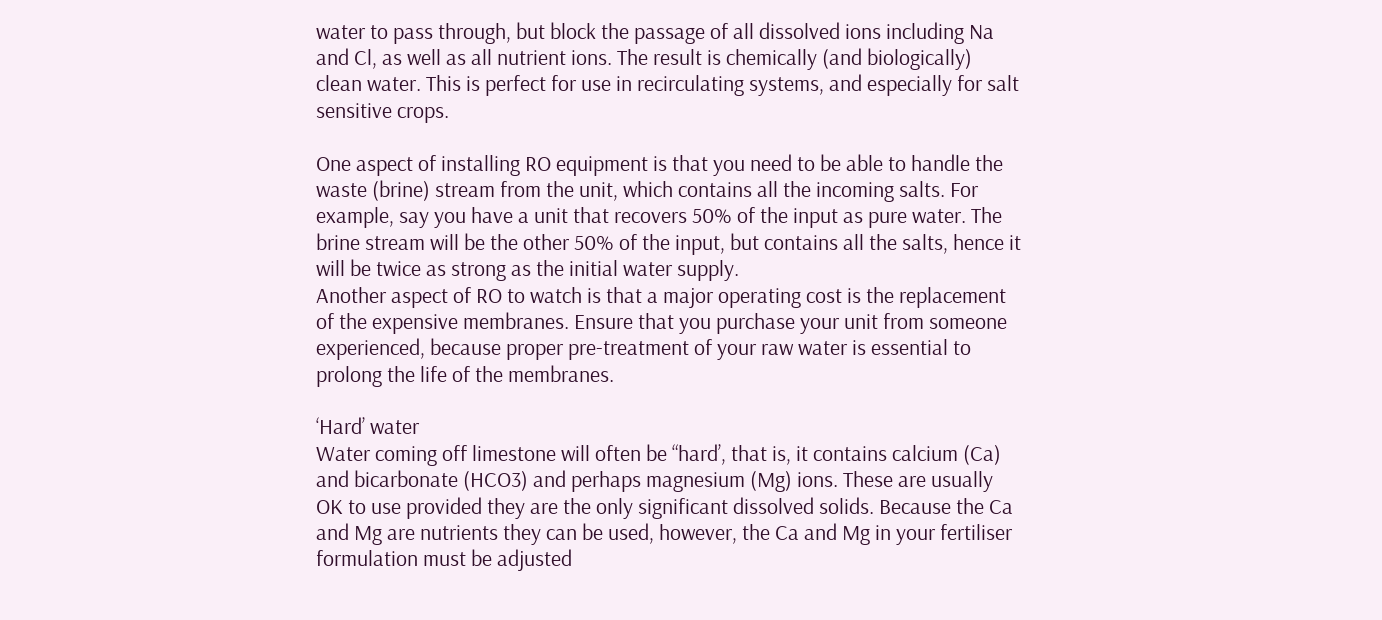water to pass through, but block the passage of all dissolved ions including Na and Cl, as well as all nutrient ions. The result is chemically (and biologically) clean water. This is perfect for use in recirculating systems, and especially for salt sensitive crops.

One aspect of installing RO equipment is that you need to be able to handle the waste (brine) stream from the unit, which contains all the incoming salts. For example, say you have a unit that recovers 50% of the input as pure water. The brine stream will be the other 50% of the input, but contains all the salts, hence it will be twice as strong as the initial water supply.
Another aspect of RO to watch is that a major operating cost is the replacement of the expensive membranes. Ensure that you purchase your unit from someone experienced, because proper pre-treatment of your raw water is essential to prolong the life of the membranes.

‘Hard’ water
Water coming off limestone will often be “hard’, that is, it contains calcium (Ca) and bicarbonate (HCO3) and perhaps magnesium (Mg) ions. These are usually OK to use provided they are the only significant dissolved solids. Because the Ca and Mg are nutrients they can be used, however, the Ca and Mg in your fertiliser formulation must be adjusted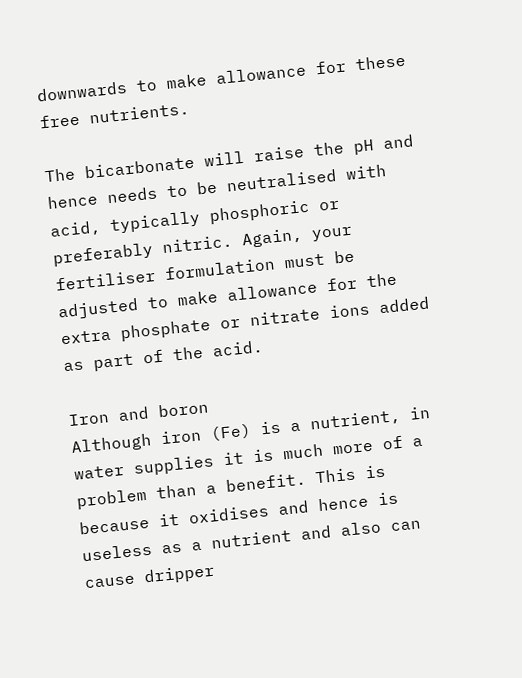downwards to make allowance for these free nutrients.

The bicarbonate will raise the pH and hence needs to be neutralised with acid, typically phosphoric or preferably nitric. Again, your fertiliser formulation must be adjusted to make allowance for the extra phosphate or nitrate ions added as part of the acid.

Iron and boron
Although iron (Fe) is a nutrient, in water supplies it is much more of a problem than a benefit. This is because it oxidises and hence is useless as a nutrient and also can cause dripper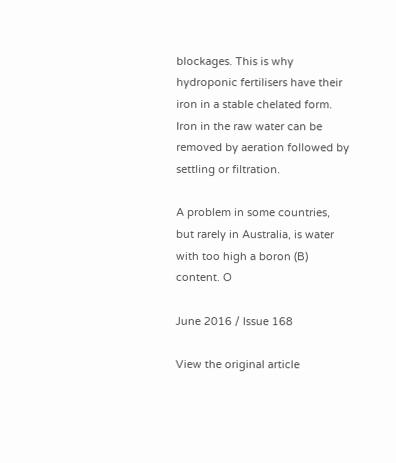blockages. This is why hydroponic fertilisers have their iron in a stable chelated form. Iron in the raw water can be removed by aeration followed by settling or filtration.

A problem in some countries, but rarely in Australia, is water with too high a boron (B) content. O

June 2016 / Issue 168

View the original article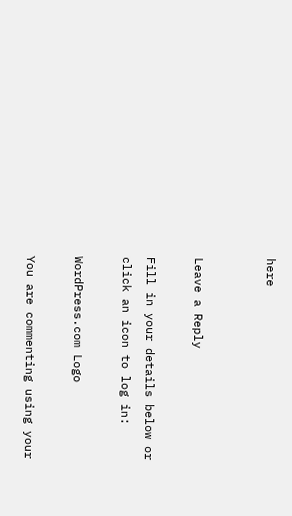here


Leave a Reply

Fill in your details below or click an icon to log in:

WordPress.com Logo

You are commenting using your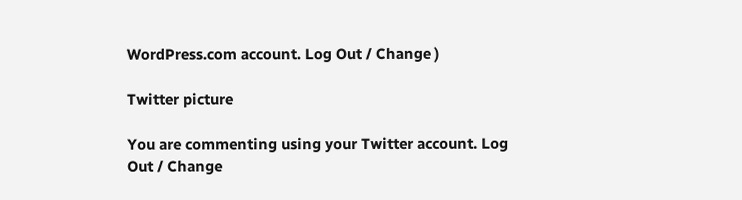WordPress.com account. Log Out / Change )

Twitter picture

You are commenting using your Twitter account. Log Out / Change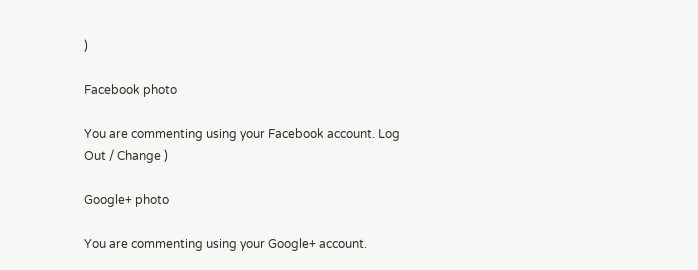)

Facebook photo

You are commenting using your Facebook account. Log Out / Change )

Google+ photo

You are commenting using your Google+ account.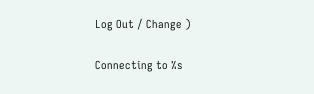Log Out / Change )

Connecting to %s